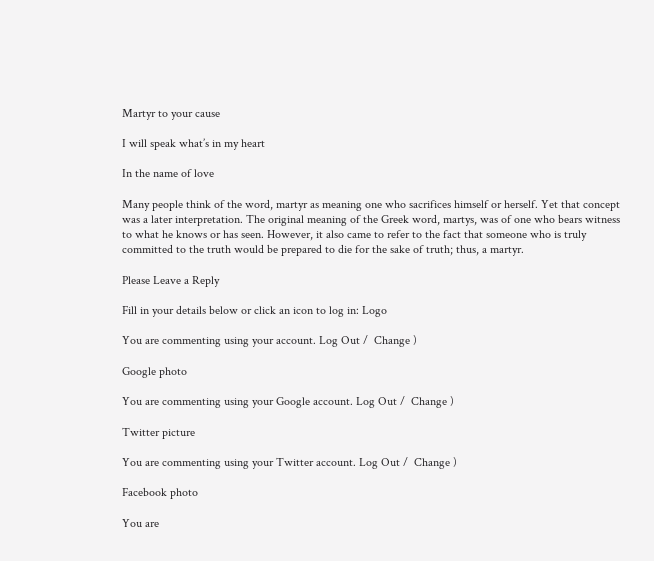Martyr to your cause

I will speak what’s in my heart

In the name of love

Many people think of the word, martyr as meaning one who sacrifices himself or herself. Yet that concept was a later interpretation. The original meaning of the Greek word, martys, was of one who bears witness to what he knows or has seen. However, it also came to refer to the fact that someone who is truly committed to the truth would be prepared to die for the sake of truth; thus, a martyr.

Please Leave a Reply

Fill in your details below or click an icon to log in: Logo

You are commenting using your account. Log Out /  Change )

Google photo

You are commenting using your Google account. Log Out /  Change )

Twitter picture

You are commenting using your Twitter account. Log Out /  Change )

Facebook photo

You are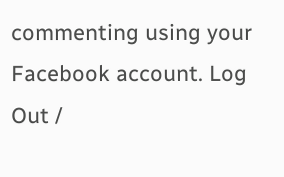commenting using your Facebook account. Log Out /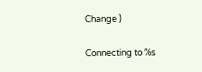Change )

Connecting to %s